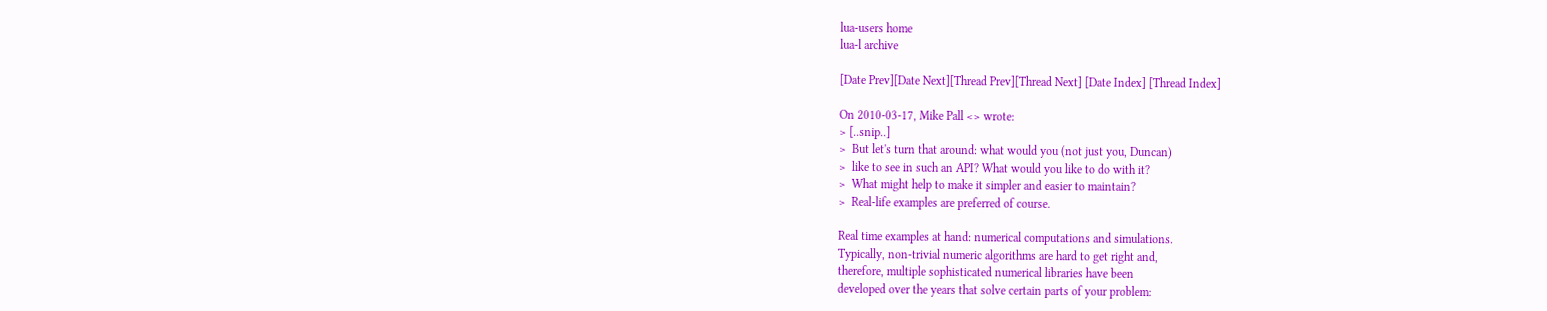lua-users home
lua-l archive

[Date Prev][Date Next][Thread Prev][Thread Next] [Date Index] [Thread Index]

On 2010-03-17, Mike Pall <> wrote:
> [..snip..]
>  But let's turn that around: what would you (not just you, Duncan)
>  like to see in such an API? What would you like to do with it?
>  What might help to make it simpler and easier to maintain?
>  Real-life examples are preferred of course.

Real time examples at hand: numerical computations and simulations.
Typically, non-trivial numeric algorithms are hard to get right and,
therefore, multiple sophisticated numerical libraries have been
developed over the years that solve certain parts of your problem: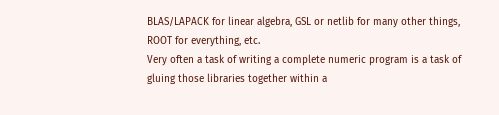BLAS/LAPACK for linear algebra, GSL or netlib for many other things,
ROOT for everything, etc.
Very often a task of writing a complete numeric program is a task of
gluing those libraries together within a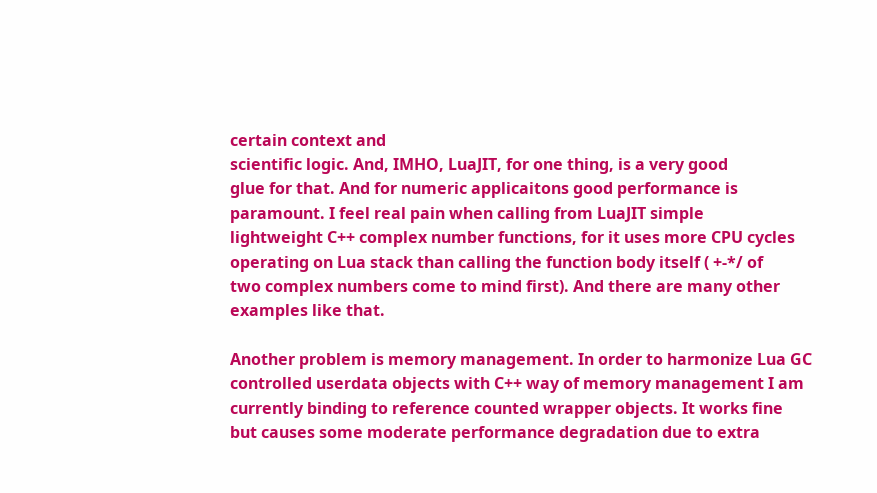certain context and
scientific logic. And, IMHO, LuaJIT, for one thing, is a very good
glue for that. And for numeric applicaitons good performance is
paramount. I feel real pain when calling from LuaJIT simple
lightweight C++ complex number functions, for it uses more CPU cycles
operating on Lua stack than calling the function body itself ( +-*/ of
two complex numbers come to mind first). And there are many other
examples like that.

Another problem is memory management. In order to harmonize Lua GC
controlled userdata objects with C++ way of memory management I am
currently binding to reference counted wrapper objects. It works fine
but causes some moderate performance degradation due to extra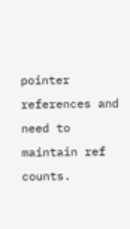pointer
references and need to maintain ref counts.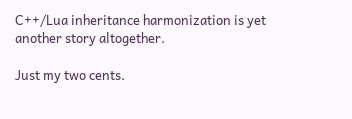C++/Lua inheritance harmonization is yet another story altogether.

Just my two cents.